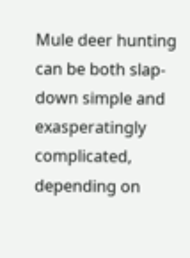Mule deer hunting can be both slap-down simple and exasperatingly complicated, depending on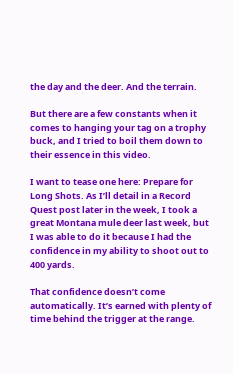the day and the deer. And the terrain.

But there are a few constants when it comes to hanging your tag on a trophy buck, and I tried to boil them down to their essence in this video.

I want to tease one here: Prepare for Long Shots. As I’ll detail in a Record Quest post later in the week, I took a great Montana mule deer last week, but I was able to do it because I had the confidence in my ability to shoot out to 400 yards.

That confidence doesn’t come automatically. It’s earned with plenty of time behind the trigger at the range.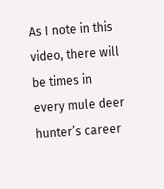As I note in this video, there will be times in every mule deer hunter’s career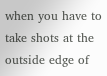when you have to take shots at the outside edge of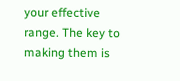your effective range. The key to making them is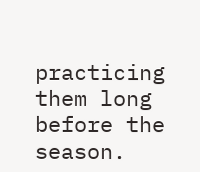practicing them long before the season.